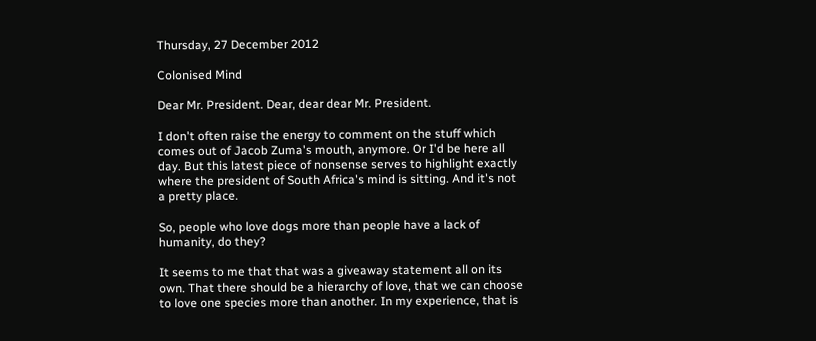Thursday, 27 December 2012

Colonised Mind

Dear Mr. President. Dear, dear dear Mr. President.

I don't often raise the energy to comment on the stuff which comes out of Jacob Zuma's mouth, anymore. Or I'd be here all day. But this latest piece of nonsense serves to highlight exactly where the president of South Africa's mind is sitting. And it's not a pretty place.

So, people who love dogs more than people have a lack of humanity, do they?

It seems to me that that was a giveaway statement all on its own. That there should be a hierarchy of love, that we can choose to love one species more than another. In my experience, that is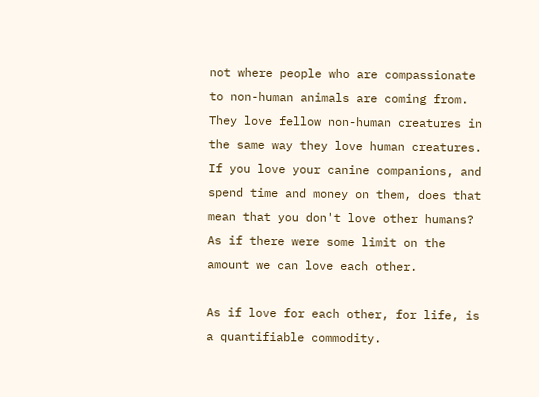not where people who are compassionate to non-human animals are coming from. They love fellow non-human creatures in the same way they love human creatures. If you love your canine companions, and spend time and money on them, does that mean that you don't love other humans? As if there were some limit on the amount we can love each other.

As if love for each other, for life, is a quantifiable commodity.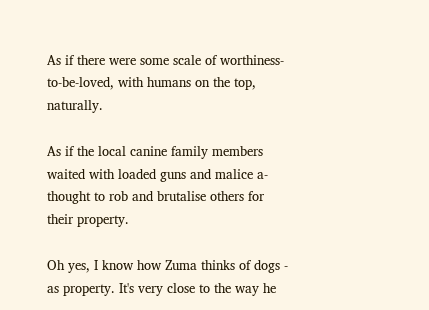As if there were some scale of worthiness-to-be-loved, with humans on the top, naturally.

As if the local canine family members waited with loaded guns and malice a-thought to rob and brutalise others for their property.

Oh yes, I know how Zuma thinks of dogs - as property. It's very close to the way he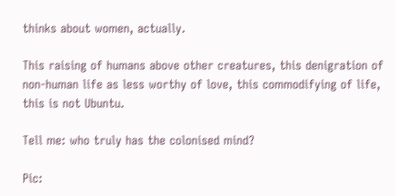thinks about women, actually.

This raising of humans above other creatures, this denigration of non-human life as less worthy of love, this commodifying of life, this is not Ubuntu.

Tell me: who truly has the colonised mind?

Pic: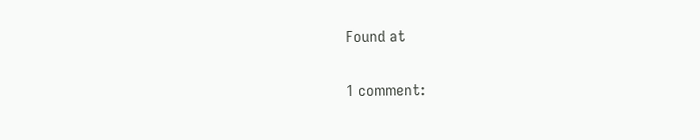Found at

1 comment: